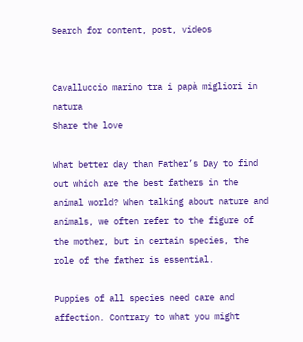Search for content, post, videos


Cavalluccio marino tra i papà migliori in natura
Share the love

What better day than Father’s Day to find out which are the best fathers in the animal world? When talking about nature and animals, we often refer to the figure of the mother, but in certain species, the role of the father is essential.

Puppies of all species need care and affection. Contrary to what you might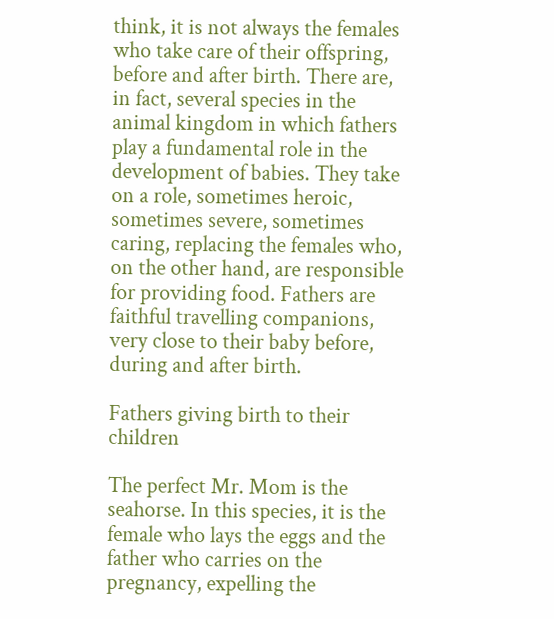think, it is not always the females who take care of their offspring, before and after birth. There are, in fact, several species in the animal kingdom in which fathers play a fundamental role in the development of babies. They take on a role, sometimes heroic, sometimes severe, sometimes caring, replacing the females who, on the other hand, are responsible for providing food. Fathers are faithful travelling companions, very close to their baby before, during and after birth.

Fathers giving birth to their children

The perfect Mr. Mom is the seahorse. In this species, it is the female who lays the eggs and the father who carries on the pregnancy, expelling the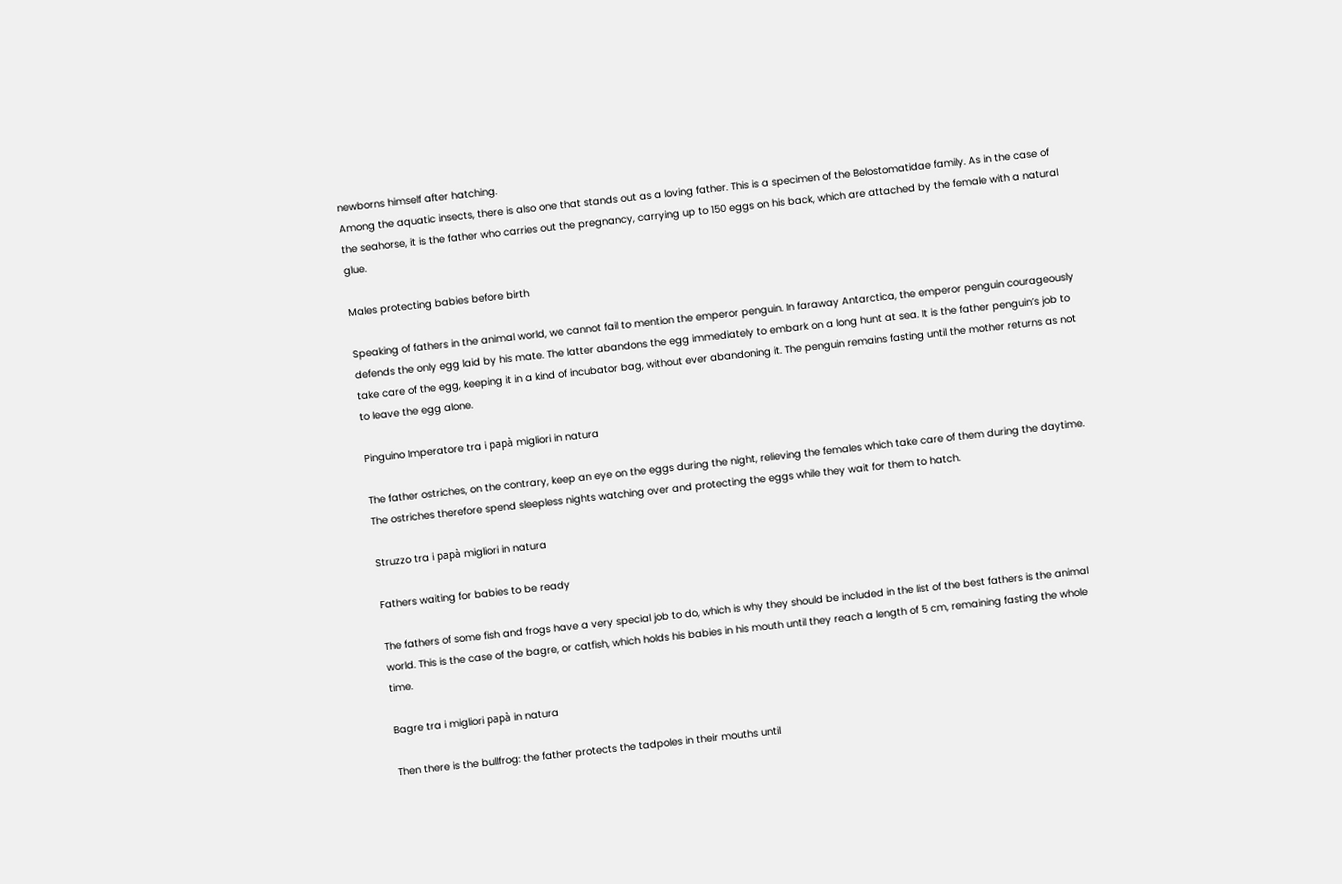newborns himself after hatching.
Among the aquatic insects, there is also one that stands out as a loving father. This is a specimen of the Belostomatidae family. As in the case of the seahorse, it is the father who carries out the pregnancy, carrying up to 150 eggs on his back, which are attached by the female with a natural glue.

Males protecting babies before birth

Speaking of fathers in the animal world, we cannot fail to mention the emperor penguin. In faraway Antarctica, the emperor penguin courageously defends the only egg laid by his mate. The latter abandons the egg immediately to embark on a long hunt at sea. It is the father penguin’s job to take care of the egg, keeping it in a kind of incubator bag, without ever abandoning it. The penguin remains fasting until the mother returns as not to leave the egg alone.

Pinguino Imperatore tra i papà migliori in natura

The father ostriches, on the contrary, keep an eye on the eggs during the night, relieving the females which take care of them during the daytime. The ostriches therefore spend sleepless nights watching over and protecting the eggs while they wait for them to hatch.

Struzzo tra i papà migliori in natura

Fathers waiting for babies to be ready

The fathers of some fish and frogs have a very special job to do, which is why they should be included in the list of the best fathers is the animal world. This is the case of the bagre, or catfish, which holds his babies in his mouth until they reach a length of 5 cm, remaining fasting the whole time.

Bagre tra i migliori papà in natura

Then there is the bullfrog: the father protects the tadpoles in their mouths until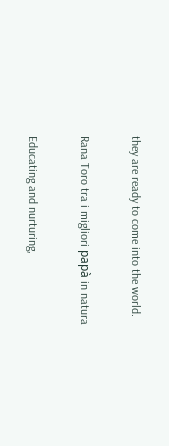they are ready to come into the world.

Rana Toro tra i migliori papà in natura

Educating and nurturing,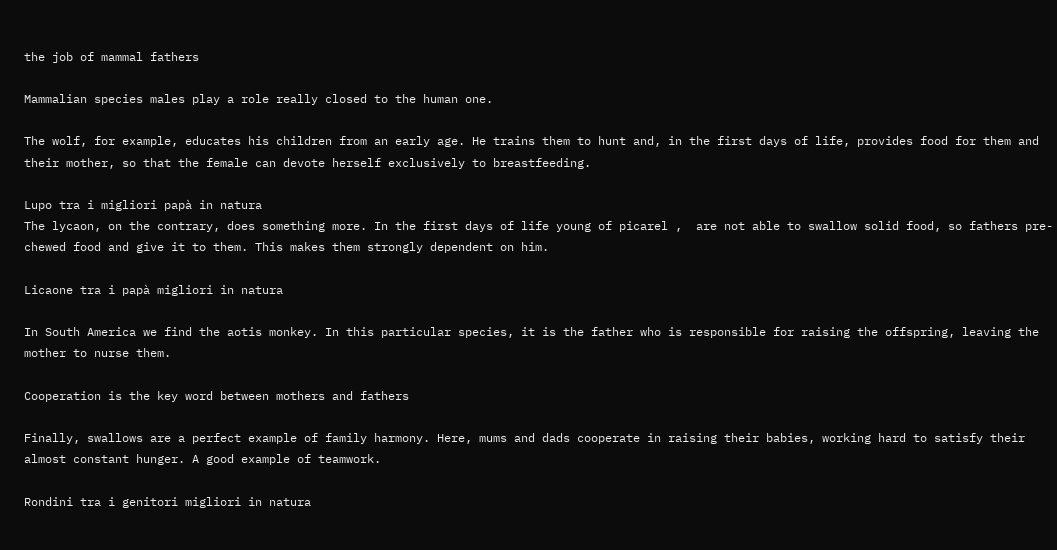the job of mammal fathers

Mammalian species males play a role really closed to the human one.

The wolf, for example, educates his children from an early age. He trains them to hunt and, in the first days of life, provides food for them and their mother, so that the female can devote herself exclusively to breastfeeding.

Lupo tra i migliori papà in natura
The lycaon, on the contrary, does something more. In the first days of life young of picarel ,  are not able to swallow solid food, so fathers pre-chewed food and give it to them. This makes them strongly dependent on him.

Licaone tra i papà migliori in natura

In South America we find the aotis monkey. In this particular species, it is the father who is responsible for raising the offspring, leaving the mother to nurse them.

Cooperation is the key word between mothers and fathers

Finally, swallows are a perfect example of family harmony. Here, mums and dads cooperate in raising their babies, working hard to satisfy their almost constant hunger. A good example of teamwork.

Rondini tra i genitori migliori in natura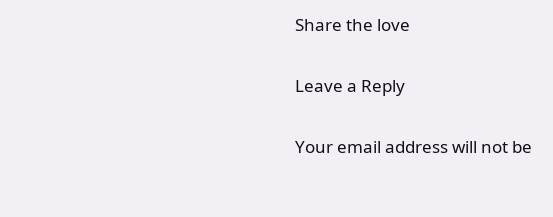Share the love

Leave a Reply

Your email address will not be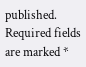published. Required fields are marked *